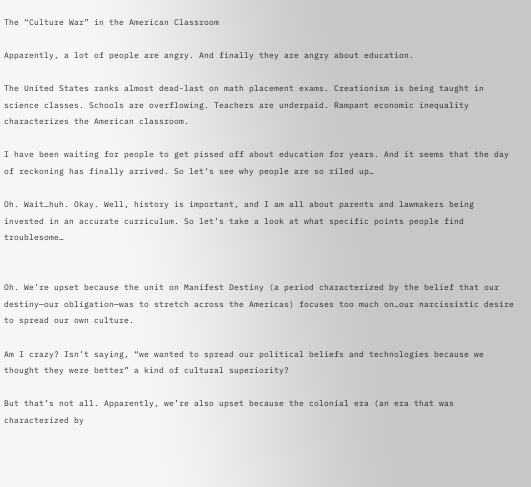The “Culture War” in the American Classroom

Apparently, a lot of people are angry. And finally they are angry about education.

The United States ranks almost dead-last on math placement exams. Creationism is being taught in science classes. Schools are overflowing. Teachers are underpaid. Rampant economic inequality characterizes the American classroom.

I have been waiting for people to get pissed off about education for years. And it seems that the day of reckoning has finally arrived. So let’s see why people are so riled up…

Oh. Wait…huh. Okay. Well, history is important, and I am all about parents and lawmakers being invested in an accurate curriculum. So let’s take a look at what specific points people find troublesome…


Oh. We’re upset because the unit on Manifest Destiny (a period characterized by the belief that our destiny—our obligation—was to stretch across the Americas) focuses too much on…our narcissistic desire to spread our own culture.

Am I crazy? Isn’t saying, “we wanted to spread our political beliefs and technologies because we thought they were better” a kind of cultural superiority?

But that’s not all. Apparently, we’re also upset because the colonial era (an era that was characterized by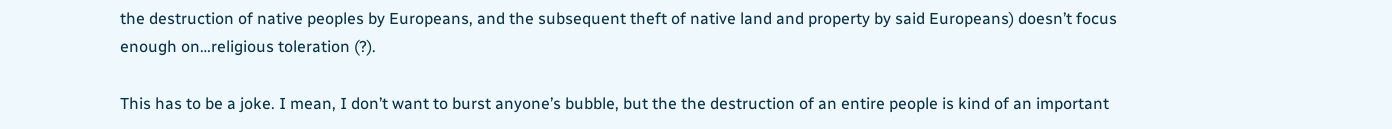the destruction of native peoples by Europeans, and the subsequent theft of native land and property by said Europeans) doesn’t focus enough on…religious toleration (?).

This has to be a joke. I mean, I don’t want to burst anyone’s bubble, but the the destruction of an entire people is kind of an important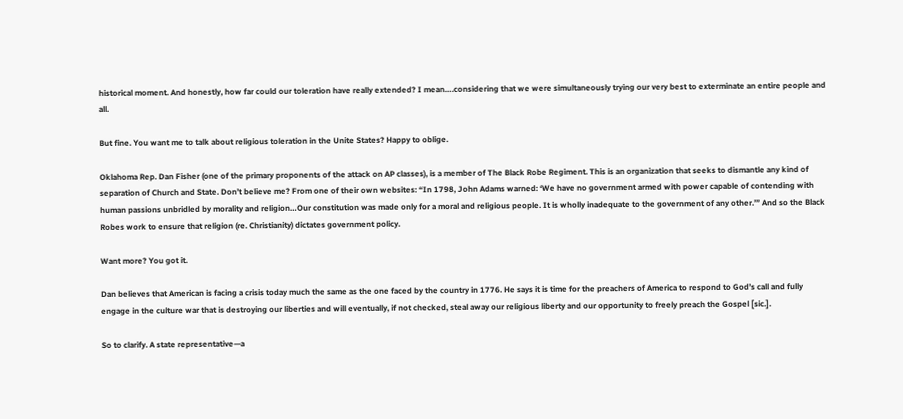historical moment. And honestly, how far could our toleration have really extended? I mean….considering that we were simultaneously trying our very best to exterminate an entire people and all.

But fine. You want me to talk about religious toleration in the Unite States? Happy to oblige.

Oklahoma Rep. Dan Fisher (one of the primary proponents of the attack on AP classes), is a member of The Black Robe Regiment. This is an organization that seeks to dismantle any kind of separation of Church and State. Don’t believe me? From one of their own websites: “In 1798, John Adams warned: ‘We have no government armed with power capable of contending with human passions unbridled by morality and religion…Our constitution was made only for a moral and religious people. It is wholly inadequate to the government of any other.’” And so the Black Robes work to ensure that religion (re. Christianity) dictates government policy.

Want more? You got it.

Dan believes that American is facing a crisis today much the same as the one faced by the country in 1776. He says it is time for the preachers of America to respond to God’s call and fully engage in the culture war that is destroying our liberties and will eventually, if not checked, steal away our religious liberty and our opportunity to freely preach the Gospel [sic.].

So to clarify. A state representative—a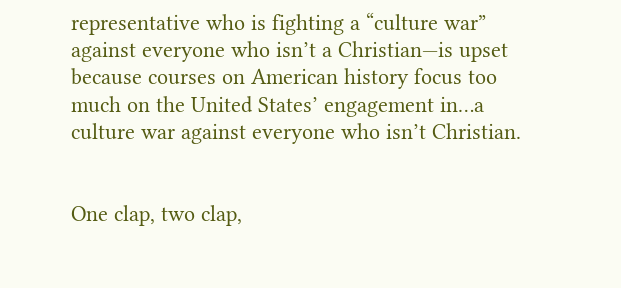representative who is fighting a “culture war” against everyone who isn’t a Christian—is upset because courses on American history focus too much on the United States’ engagement in…a culture war against everyone who isn’t Christian.


One clap, two clap,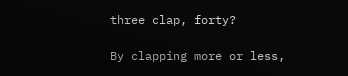three clap, forty?

By clapping more or less,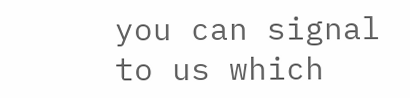you can signal to us which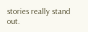stories really stand out.